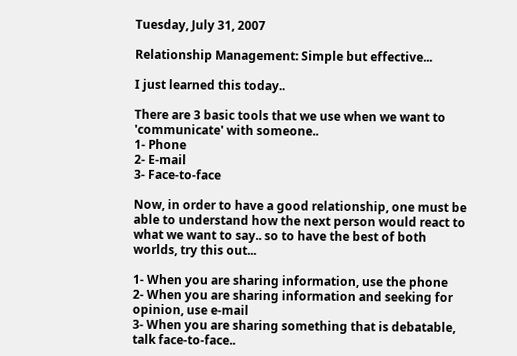Tuesday, July 31, 2007

Relationship Management: Simple but effective...

I just learned this today..

There are 3 basic tools that we use when we want to 'communicate' with someone..
1- Phone
2- E-mail
3- Face-to-face

Now, in order to have a good relationship, one must be able to understand how the next person would react to what we want to say.. so to have the best of both worlds, try this out...

1- When you are sharing information, use the phone
2- When you are sharing information and seeking for opinion, use e-mail
3- When you are sharing something that is debatable, talk face-to-face..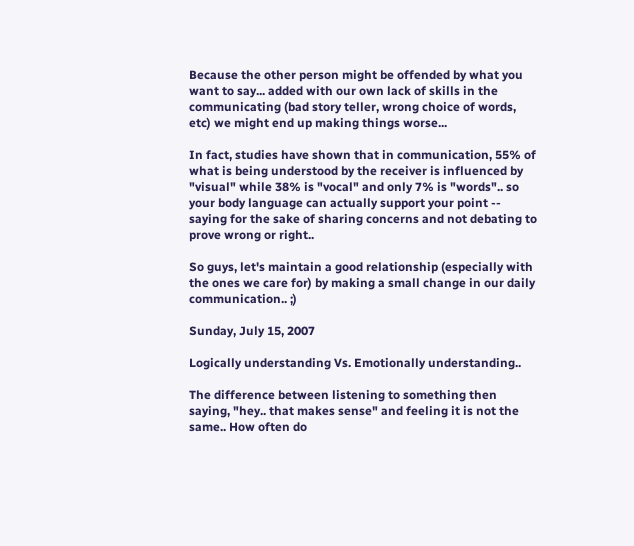Because the other person might be offended by what you want to say... added with our own lack of skills in the communicating (bad story teller, wrong choice of words, etc) we might end up making things worse...

In fact, studies have shown that in communication, 55% of what is being understood by the receiver is influenced by "visual" while 38% is "vocal" and only 7% is "words".. so your body language can actually support your point -- saying for the sake of sharing concerns and not debating to prove wrong or right..

So guys, let's maintain a good relationship (especially with the ones we care for) by making a small change in our daily communication.. ;)

Sunday, July 15, 2007

Logically understanding Vs. Emotionally understanding..

The difference between listening to something then saying, "hey.. that makes sense" and feeling it is not the same.. How often do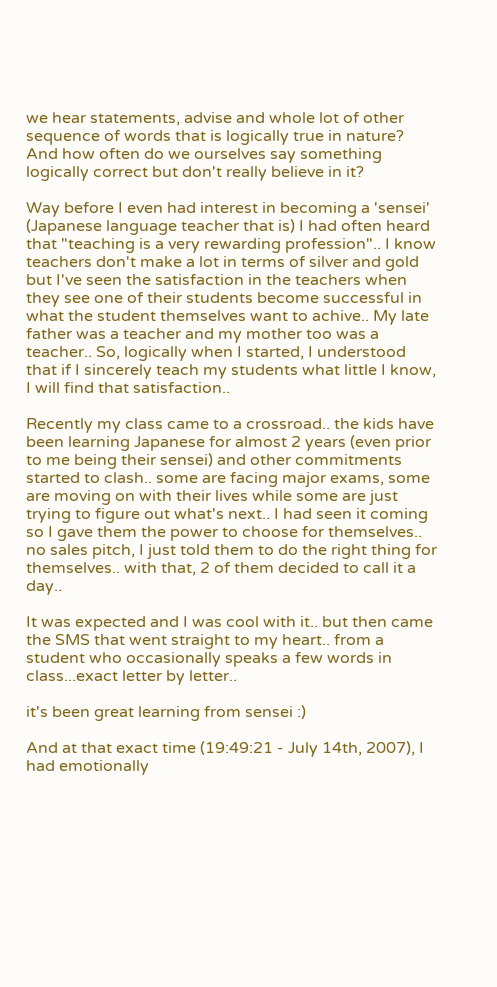we hear statements, advise and whole lot of other sequence of words that is logically true in nature? And how often do we ourselves say something logically correct but don't really believe in it?

Way before I even had interest in becoming a 'sensei' (Japanese language teacher that is) I had often heard that "teaching is a very rewarding profession".. I know teachers don't make a lot in terms of silver and gold but I've seen the satisfaction in the teachers when they see one of their students become successful in what the student themselves want to achive.. My late father was a teacher and my mother too was a teacher.. So, logically when I started, I understood that if I sincerely teach my students what little I know, I will find that satisfaction..

Recently my class came to a crossroad.. the kids have been learning Japanese for almost 2 years (even prior to me being their sensei) and other commitments started to clash.. some are facing major exams, some are moving on with their lives while some are just trying to figure out what's next.. I had seen it coming so I gave them the power to choose for themselves.. no sales pitch, I just told them to do the right thing for themselves.. with that, 2 of them decided to call it a day..

It was expected and I was cool with it.. but then came the SMS that went straight to my heart.. from a student who occasionally speaks a few words in class...exact letter by letter..

it's been great learning from sensei :)

And at that exact time (19:49:21 - July 14th, 2007), I had emotionally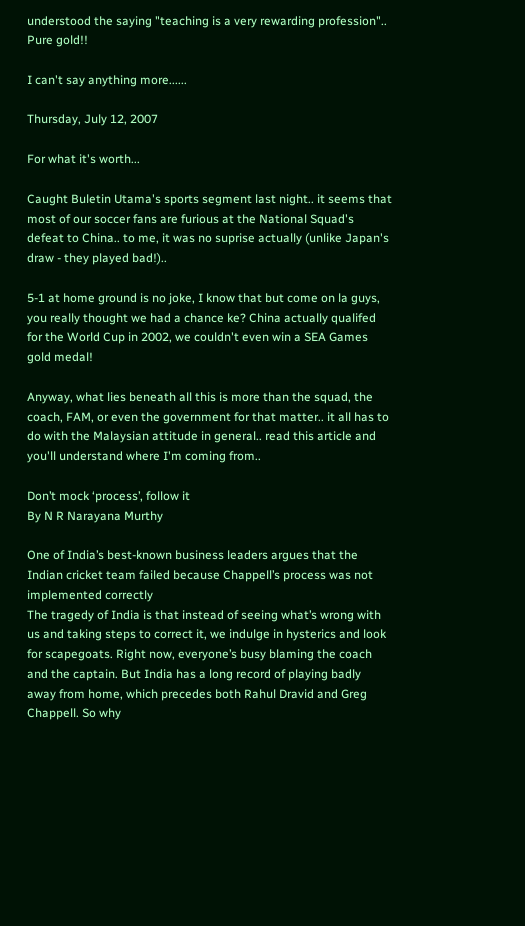understood the saying "teaching is a very rewarding profession".. Pure gold!!

I can't say anything more......

Thursday, July 12, 2007

For what it's worth...

Caught Buletin Utama's sports segment last night.. it seems that most of our soccer fans are furious at the National Squad's defeat to China.. to me, it was no suprise actually (unlike Japan's draw - they played bad!)..

5-1 at home ground is no joke, I know that but come on la guys, you really thought we had a chance ke? China actually qualifed for the World Cup in 2002, we couldn't even win a SEA Games gold medal!

Anyway, what lies beneath all this is more than the squad, the coach, FAM, or even the government for that matter.. it all has to do with the Malaysian attitude in general.. read this article and you'll understand where I'm coming from..

Don’t mock ‘process’, follow it
By N R Narayana Murthy

One of India’s best-known business leaders argues that the Indian cricket team failed because Chappell’s process was not implemented correctly
The tragedy of India is that instead of seeing what’s wrong with us and taking steps to correct it, we indulge in hysterics and look for scapegoats. Right now, everyone’s busy blaming the coach and the captain. But India has a long record of playing badly away from home, which precedes both Rahul Dravid and Greg Chappell. So why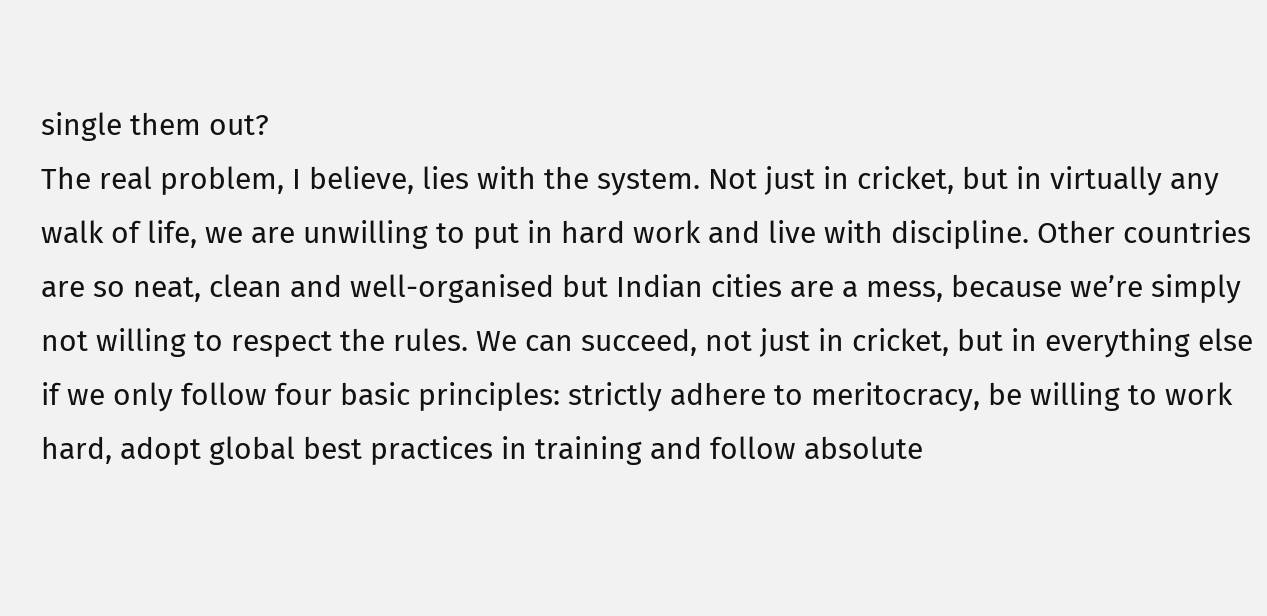single them out?
The real problem, I believe, lies with the system. Not just in cricket, but in virtually any walk of life, we are unwilling to put in hard work and live with discipline. Other countries are so neat, clean and well-organised but Indian cities are a mess, because we’re simply not willing to respect the rules. We can succeed, not just in cricket, but in everything else if we only follow four basic principles: strictly adhere to meritocracy, be willing to work hard, adopt global best practices in training and follow absolute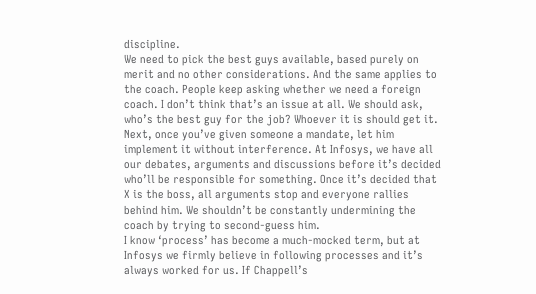discipline.
We need to pick the best guys available, based purely on merit and no other considerations. And the same applies to the coach. People keep asking whether we need a foreign coach. I don’t think that’s an issue at all. We should ask, who’s the best guy for the job? Whoever it is should get it.
Next, once you’ve given someone a mandate, let him implement it without interference. At Infosys, we have all our debates, arguments and discussions before it’s decided who’ll be responsible for something. Once it’s decided that X is the boss, all arguments stop and everyone rallies behind him. We shouldn’t be constantly undermining the coach by trying to second-guess him.
I know ‘process’ has become a much-mocked term, but at Infosys we firmly believe in following processes and it’s always worked for us. If Chappell’s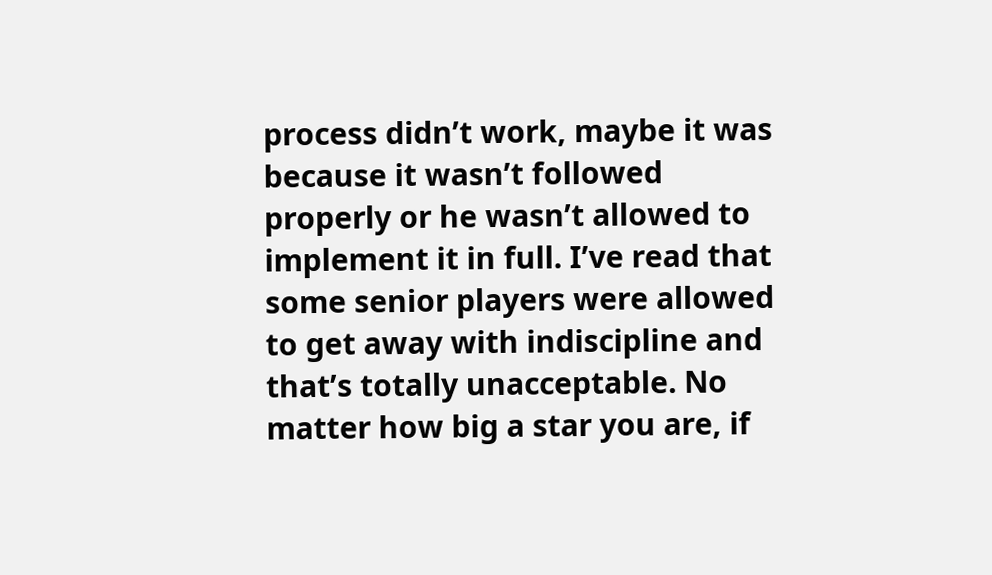process didn’t work, maybe it was because it wasn’t followed properly or he wasn’t allowed to implement it in full. I’ve read that some senior players were allowed to get away with indiscipline and that’s totally unacceptable. No matter how big a star you are, if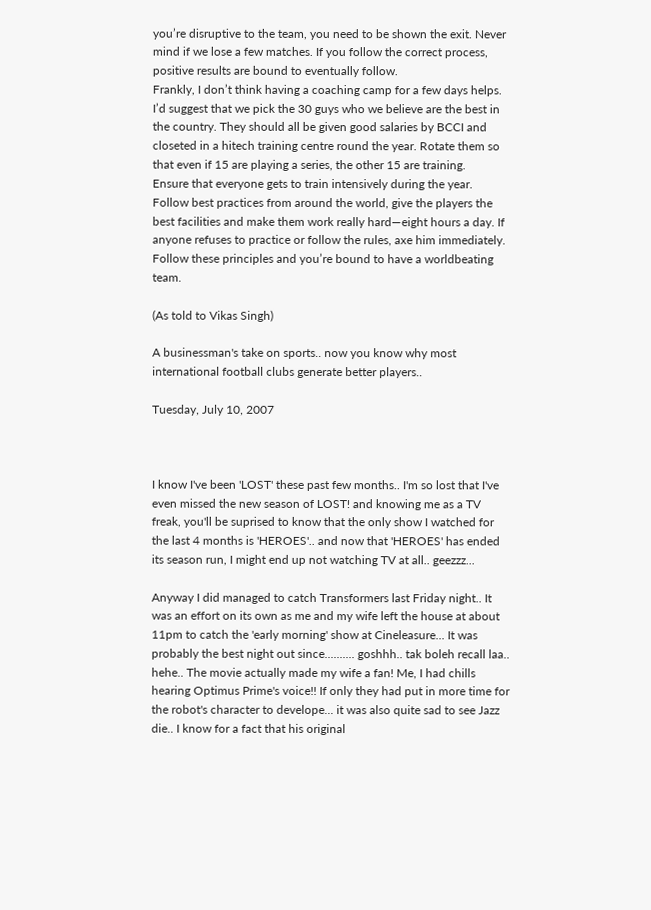you’re disruptive to the team, you need to be shown the exit. Never mind if we lose a few matches. If you follow the correct process, positive results are bound to eventually follow.
Frankly, I don’t think having a coaching camp for a few days helps. I’d suggest that we pick the 30 guys who we believe are the best in the country. They should all be given good salaries by BCCI and closeted in a hitech training centre round the year. Rotate them so that even if 15 are playing a series, the other 15 are training.
Ensure that everyone gets to train intensively during the year. Follow best practices from around the world, give the players the best facilities and make them work really hard—eight hours a day. If anyone refuses to practice or follow the rules, axe him immediately. Follow these principles and you’re bound to have a worldbeating team.

(As told to Vikas Singh)

A businessman's take on sports.. now you know why most international football clubs generate better players..

Tuesday, July 10, 2007



I know I've been 'LOST' these past few months.. I'm so lost that I've even missed the new season of LOST! and knowing me as a TV freak, you'll be suprised to know that the only show I watched for the last 4 months is 'HEROES'.. and now that 'HEROES' has ended its season run, I might end up not watching TV at all.. geezzz...

Anyway I did managed to catch Transformers last Friday night.. It was an effort on its own as me and my wife left the house at about 11pm to catch the 'early morning' show at Cineleasure... It was probably the best night out since.......... goshhh.. tak boleh recall laa.. hehe.. The movie actually made my wife a fan! Me, I had chills hearing Optimus Prime's voice!! If only they had put in more time for the robot's character to develope... it was also quite sad to see Jazz die.. I know for a fact that his original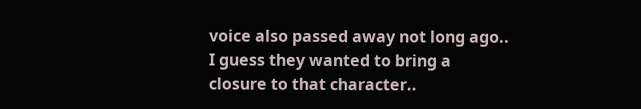voice also passed away not long ago.. I guess they wanted to bring a closure to that character..